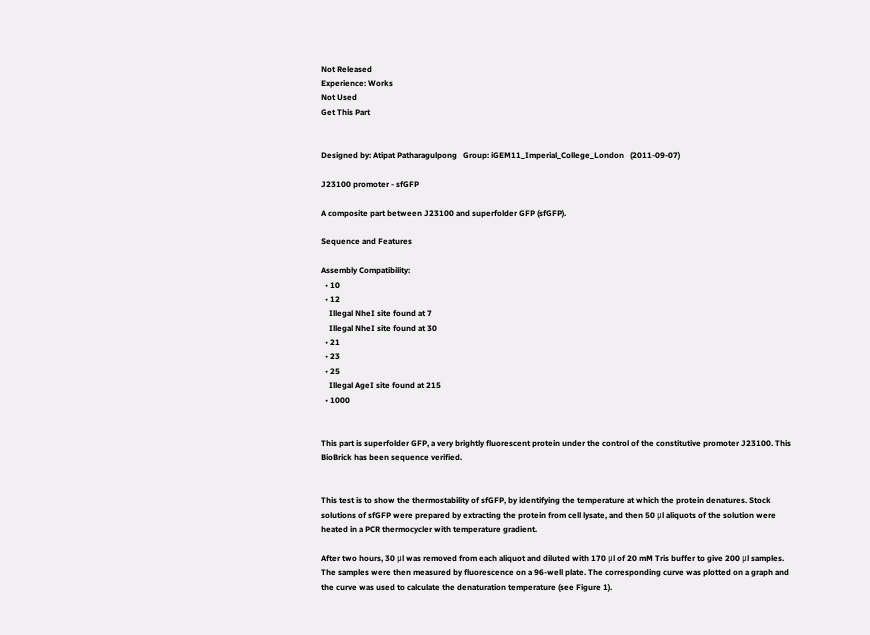Not Released
Experience: Works
Not Used
Get This Part


Designed by: Atipat Patharagulpong   Group: iGEM11_Imperial_College_London   (2011-09-07)

J23100 promoter - sfGFP

A composite part between J23100 and superfolder GFP (sfGFP).

Sequence and Features

Assembly Compatibility:
  • 10
  • 12
    Illegal NheI site found at 7
    Illegal NheI site found at 30
  • 21
  • 23
  • 25
    Illegal AgeI site found at 215
  • 1000


This part is superfolder GFP, a very brightly fluorescent protein under the control of the constitutive promoter J23100. This BioBrick has been sequence verified.


This test is to show the thermostability of sfGFP, by identifying the temperature at which the protein denatures. Stock solutions of sfGFP were prepared by extracting the protein from cell lysate, and then 50 μl aliquots of the solution were heated in a PCR thermocycler with temperature gradient.

After two hours, 30 μl was removed from each aliquot and diluted with 170 μl of 20 mM Tris buffer to give 200 μl samples. The samples were then measured by fluorescence on a 96-well plate. The corresponding curve was plotted on a graph and the curve was used to calculate the denaturation temperature (see Figure 1).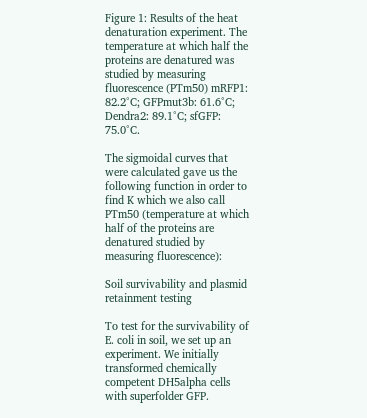Figure 1: Results of the heat denaturation experiment. The temperature at which half the proteins are denatured was studied by measuring fluorescence (PTm50) mRFP1: 82.2°C; GFPmut3b: 61.6°C; Dendra2: 89.1°C; sfGFP: 75.0°C.

The sigmoidal curves that were calculated gave us the following function in order to find K which we also call PTm50 (temperature at which half of the proteins are denatured studied by measuring fluorescence):

Soil survivability and plasmid retainment testing

To test for the survivability of E. coli in soil, we set up an experiment. We initially transformed chemically competent DH5alpha cells with superfolder GFP.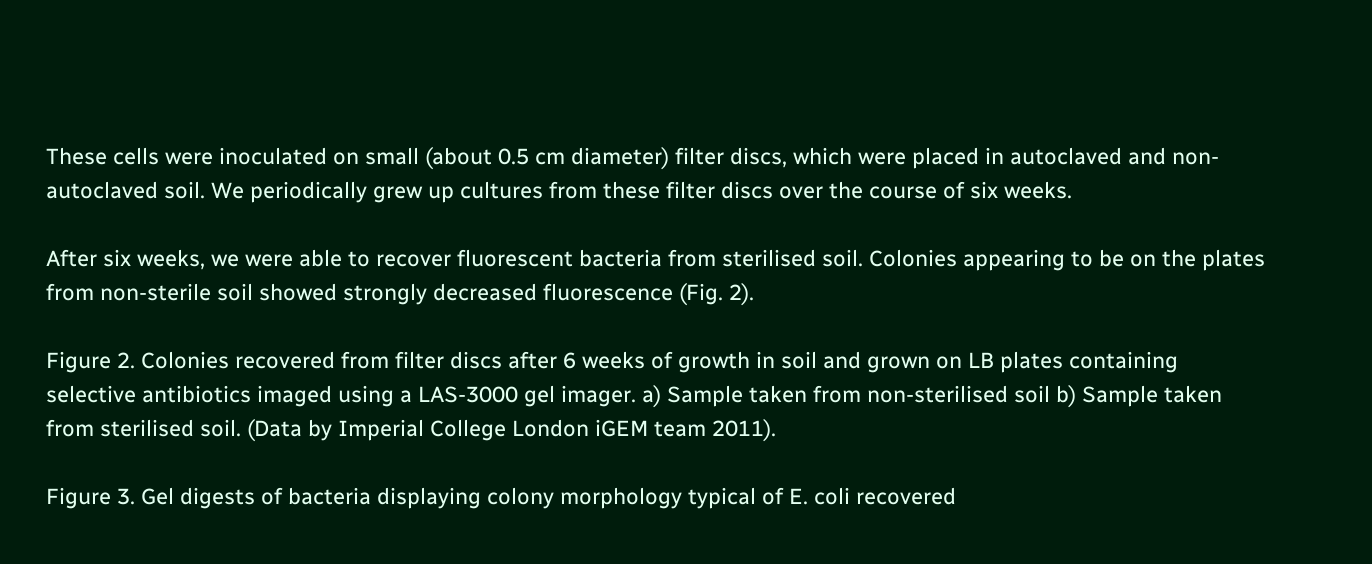These cells were inoculated on small (about 0.5 cm diameter) filter discs, which were placed in autoclaved and non-autoclaved soil. We periodically grew up cultures from these filter discs over the course of six weeks.

After six weeks, we were able to recover fluorescent bacteria from sterilised soil. Colonies appearing to be on the plates from non-sterile soil showed strongly decreased fluorescence (Fig. 2).

Figure 2. Colonies recovered from filter discs after 6 weeks of growth in soil and grown on LB plates containing selective antibiotics imaged using a LAS-3000 gel imager. a) Sample taken from non-sterilised soil b) Sample taken from sterilised soil. (Data by Imperial College London iGEM team 2011).

Figure 3. Gel digests of bacteria displaying colony morphology typical of E. coli recovered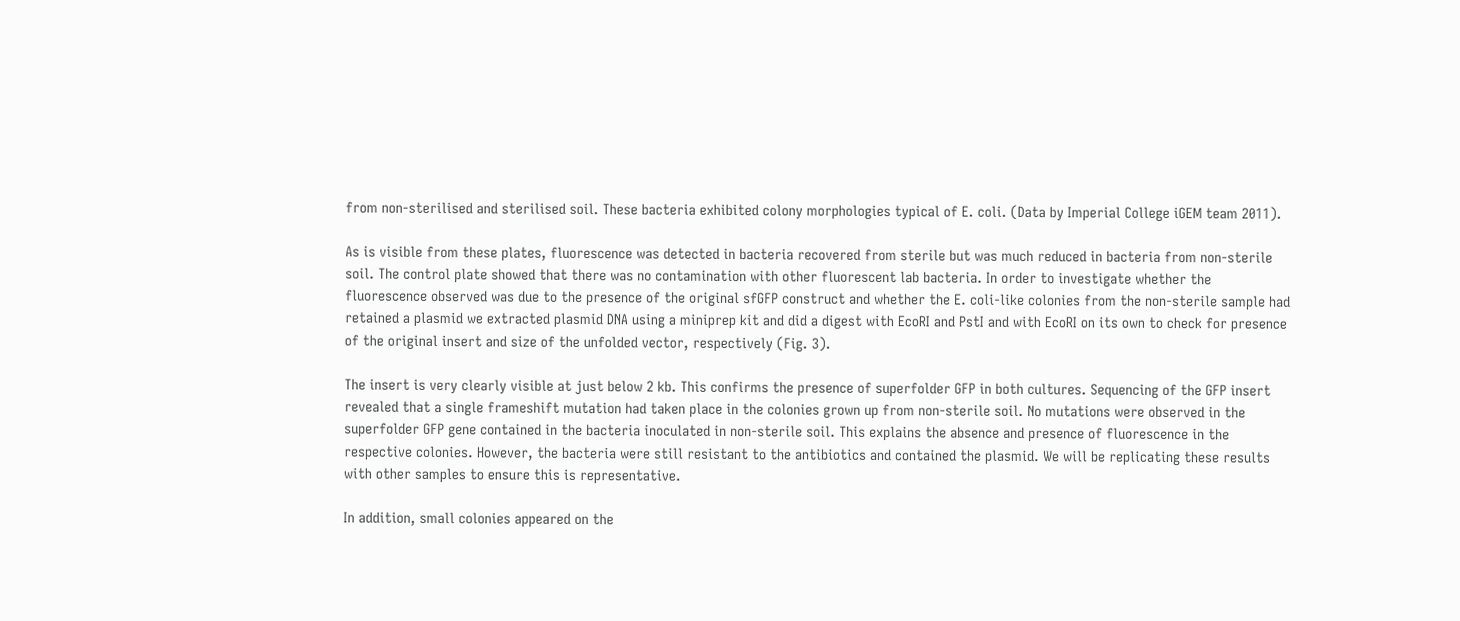from non-sterilised and sterilised soil. These bacteria exhibited colony morphologies typical of E. coli. (Data by Imperial College iGEM team 2011).

As is visible from these plates, fluorescence was detected in bacteria recovered from sterile but was much reduced in bacteria from non-sterile soil. The control plate showed that there was no contamination with other fluorescent lab bacteria. In order to investigate whether the fluorescence observed was due to the presence of the original sfGFP construct and whether the E. coli-like colonies from the non-sterile sample had retained a plasmid we extracted plasmid DNA using a miniprep kit and did a digest with EcoRI and PstI and with EcoRI on its own to check for presence of the original insert and size of the unfolded vector, respectively (Fig. 3).

The insert is very clearly visible at just below 2 kb. This confirms the presence of superfolder GFP in both cultures. Sequencing of the GFP insert revealed that a single frameshift mutation had taken place in the colonies grown up from non-sterile soil. No mutations were observed in the superfolder GFP gene contained in the bacteria inoculated in non-sterile soil. This explains the absence and presence of fluorescence in the respective colonies. However, the bacteria were still resistant to the antibiotics and contained the plasmid. We will be replicating these results with other samples to ensure this is representative.

In addition, small colonies appeared on the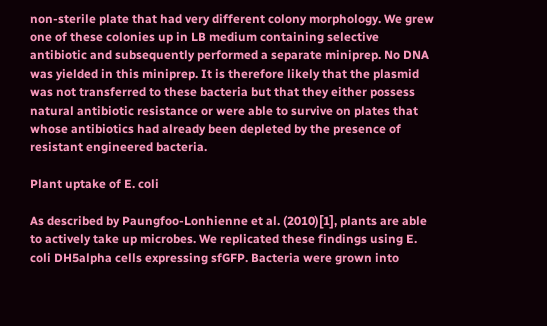non-sterile plate that had very different colony morphology. We grew one of these colonies up in LB medium containing selective antibiotic and subsequently performed a separate miniprep. No DNA was yielded in this miniprep. It is therefore likely that the plasmid was not transferred to these bacteria but that they either possess natural antibiotic resistance or were able to survive on plates that whose antibiotics had already been depleted by the presence of resistant engineered bacteria.

Plant uptake of E. coli

As described by Paungfoo-Lonhienne et al. (2010)[1], plants are able to actively take up microbes. We replicated these findings using E. coli DH5alpha cells expressing sfGFP. Bacteria were grown into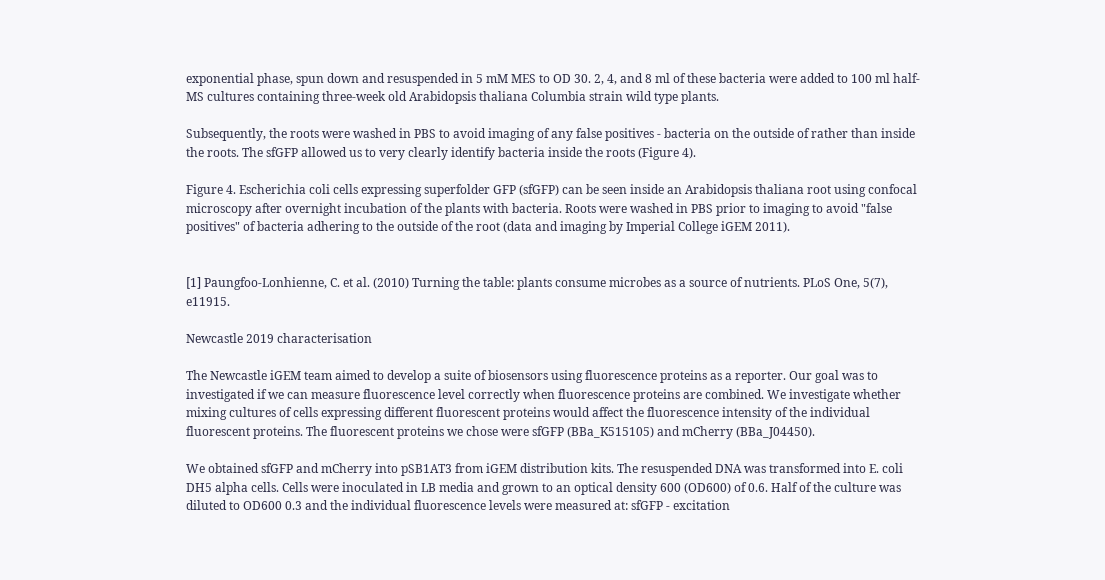exponential phase, spun down and resuspended in 5 mM MES to OD 30. 2, 4, and 8 ml of these bacteria were added to 100 ml half-MS cultures containing three-week old Arabidopsis thaliana Columbia strain wild type plants.

Subsequently, the roots were washed in PBS to avoid imaging of any false positives - bacteria on the outside of rather than inside the roots. The sfGFP allowed us to very clearly identify bacteria inside the roots (Figure 4).

Figure 4. Escherichia coli cells expressing superfolder GFP (sfGFP) can be seen inside an Arabidopsis thaliana root using confocal microscopy after overnight incubation of the plants with bacteria. Roots were washed in PBS prior to imaging to avoid "false positives" of bacteria adhering to the outside of the root (data and imaging by Imperial College iGEM 2011).


[1] Paungfoo-Lonhienne, C. et al. (2010) Turning the table: plants consume microbes as a source of nutrients. PLoS One, 5(7), e11915.

Newcastle 2019 characterisation

The Newcastle iGEM team aimed to develop a suite of biosensors using fluorescence proteins as a reporter. Our goal was to investigated if we can measure fluorescence level correctly when fluorescence proteins are combined. We investigate whether mixing cultures of cells expressing different fluorescent proteins would affect the fluorescence intensity of the individual fluorescent proteins. The fluorescent proteins we chose were sfGFP (BBa_K515105) and mCherry (BBa_J04450).

We obtained sfGFP and mCherry into pSB1AT3 from iGEM distribution kits. The resuspended DNA was transformed into E. coli DH5 alpha cells. Cells were inoculated in LB media and grown to an optical density 600 (OD600) of 0.6. Half of the culture was diluted to OD600 0.3 and the individual fluorescence levels were measured at: sfGFP - excitation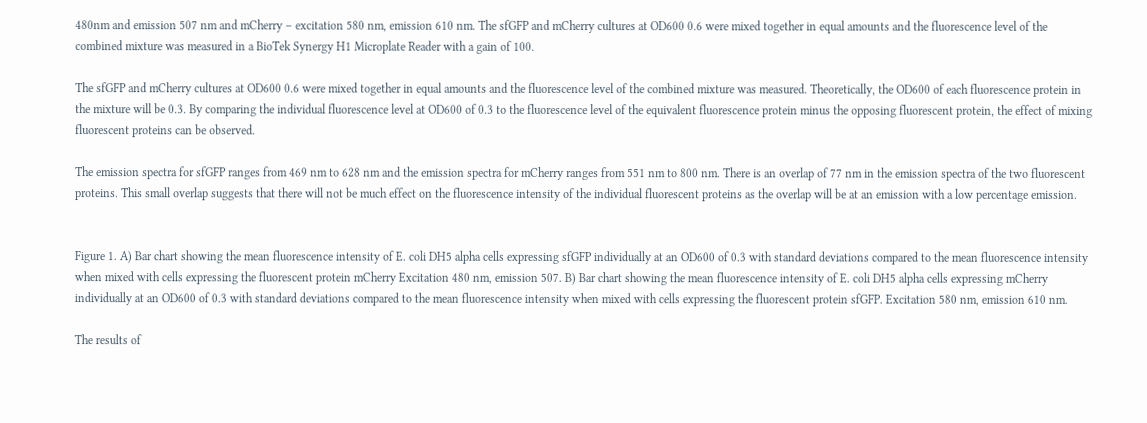480nm and emission 507 nm and mCherry – excitation 580 nm, emission 610 nm. The sfGFP and mCherry cultures at OD600 0.6 were mixed together in equal amounts and the fluorescence level of the combined mixture was measured in a BioTek Synergy H1 Microplate Reader with a gain of 100.

The sfGFP and mCherry cultures at OD600 0.6 were mixed together in equal amounts and the fluorescence level of the combined mixture was measured. Theoretically, the OD600 of each fluorescence protein in the mixture will be 0.3. By comparing the individual fluorescence level at OD600 of 0.3 to the fluorescence level of the equivalent fluorescence protein minus the opposing fluorescent protein, the effect of mixing fluorescent proteins can be observed.

The emission spectra for sfGFP ranges from 469 nm to 628 nm and the emission spectra for mCherry ranges from 551 nm to 800 nm. There is an overlap of 77 nm in the emission spectra of the two fluorescent proteins. This small overlap suggests that there will not be much effect on the fluorescence intensity of the individual fluorescent proteins as the overlap will be at an emission with a low percentage emission.


Figure 1. A) Bar chart showing the mean fluorescence intensity of E. coli DH5 alpha cells expressing sfGFP individually at an OD600 of 0.3 with standard deviations compared to the mean fluorescence intensity when mixed with cells expressing the fluorescent protein mCherry Excitation 480 nm, emission 507. B) Bar chart showing the mean fluorescence intensity of E. coli DH5 alpha cells expressing mCherry individually at an OD600 of 0.3 with standard deviations compared to the mean fluorescence intensity when mixed with cells expressing the fluorescent protein sfGFP. Excitation 580 nm, emission 610 nm.

The results of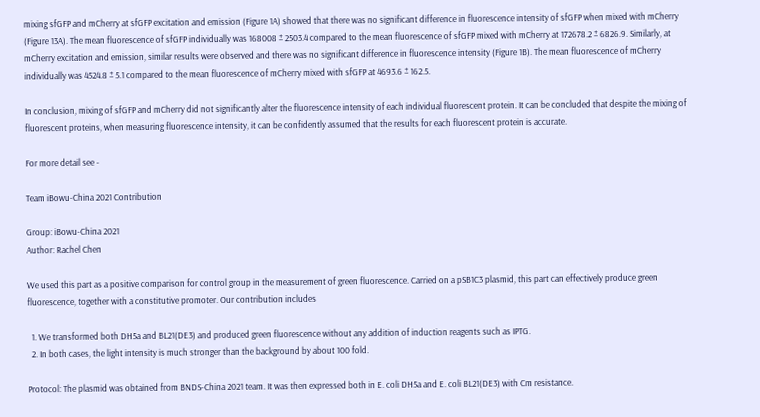mixing sfGFP and mCherry at sfGFP excitation and emission (Figure 1A) showed that there was no significant difference in fluorescence intensity of sfGFP when mixed with mCherry (Figure 13A). The mean fluorescence of sfGFP individually was 168008 ± 2503.4 compared to the mean fluorescence of sfGFP mixed with mCherry at 172678.2 ± 6826.9. Similarly, at mCherry excitation and emission, similar results were observed and there was no significant difference in fluorescence intensity (Figure 1B). The mean fluorescence of mCherry individually was 4524.8 ± 5.1 compared to the mean fluorescence of mCherry mixed with sfGFP at 4693.6 ± 162.5.

In conclusion, mixing of sfGFP and mCherry did not significantly alter the fluorescence intensity of each individual fluorescent protein. It can be concluded that despite the mixing of fluorescent proteins, when measuring fluorescence intensity, it can be confidently assumed that the results for each fluorescent protein is accurate.

For more detail see -

Team iBowu-China 2021 Contribution

Group: iBowu-China 2021
Author: Rachel Chen

We used this part as a positive comparison for control group in the measurement of green fluorescence. Carried on a pSB1C3 plasmid, this part can effectively produce green fluorescence, together with a constitutive promoter. Our contribution includes

  1. We transformed both DH5a and BL21(DE3) and produced green fluorescence without any addition of induction reagents such as IPTG.
  2. In both cases, the light intensity is much stronger than the background by about 100 fold.

Protocol: The plasmid was obtained from BNDS-China 2021 team. It was then expressed both in E. coli DH5a and E. coli BL21(DE3) with Cm resistance.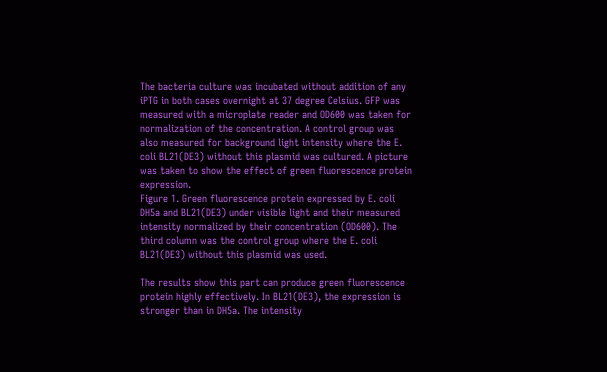The bacteria culture was incubated without addition of any iPTG in both cases overnight at 37 degree Celsius. GFP was measured with a microplate reader and OD600 was taken for normalization of the concentration. A control group was also measured for background light intensity where the E. coli BL21(DE3) without this plasmid was cultured. A picture was taken to show the effect of green fluorescence protein expression.
Figure 1. Green fluorescence protein expressed by E. coli DH5a and BL21(DE3) under visible light and their measured intensity normalized by their concentration (OD600). The third column was the control group where the E. coli BL21(DE3) without this plasmid was used.

The results show this part can produce green fluorescence protein highly effectively. In BL21(DE3), the expression is stronger than in DH5a. The intensity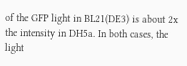of the GFP light in BL21(DE3) is about 2x the intensity in DH5a. In both cases, the light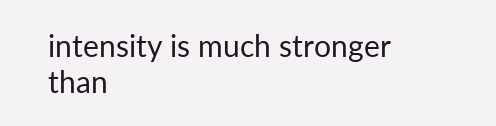intensity is much stronger than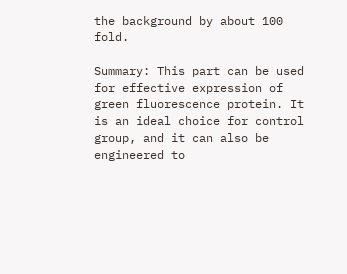the background by about 100 fold.

Summary: This part can be used for effective expression of green fluorescence protein. It is an ideal choice for control group, and it can also be engineered to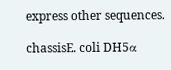express other sequences.

chassisE. coli DH5α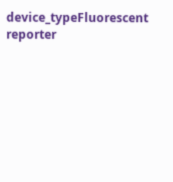device_typeFluorescent reporter